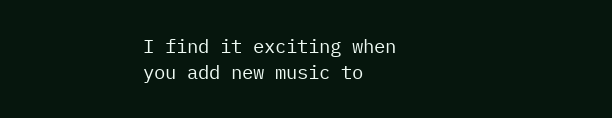I find it exciting when you add new music to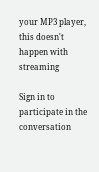your MP3 player, this doesn't happen with streaming

Sign in to participate in the conversation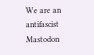We are an antifascist Mastodon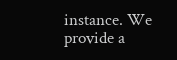instance. We provide a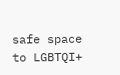safe space to LGBTQI+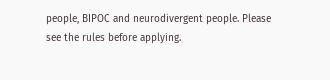people, BIPOC and neurodivergent people. Please see the rules before applying.